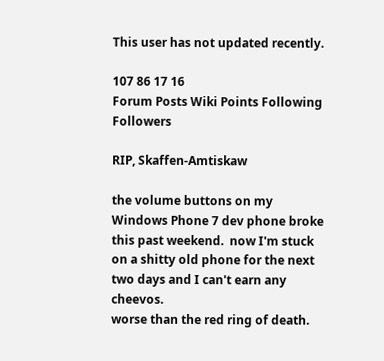This user has not updated recently.

107 86 17 16
Forum Posts Wiki Points Following Followers

RIP, Skaffen-Amtiskaw

the volume buttons on my Windows Phone 7 dev phone broke this past weekend.  now I'm stuck on a shitty old phone for the next two days and I can't earn any cheevos.
worse than the red ring of death.